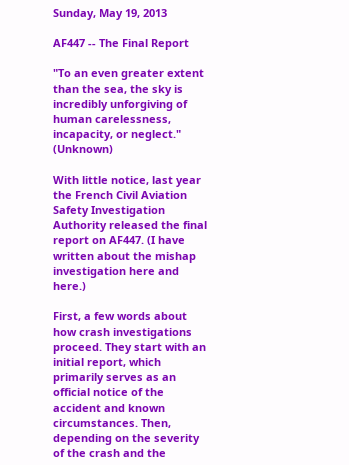Sunday, May 19, 2013

AF447 -- The Final Report

"To an even greater extent than the sea, the sky is incredibly unforgiving of human carelessness, incapacity, or neglect." (Unknown)

With little notice, last year the French Civil Aviation Safety Investigation Authority released the final report on AF447. (I have written about the mishap investigation here and here.)

First, a few words about how crash investigations proceed. They start with an initial report, which primarily serves as an official notice of the accident and known circumstances. Then, depending on the severity of the crash and the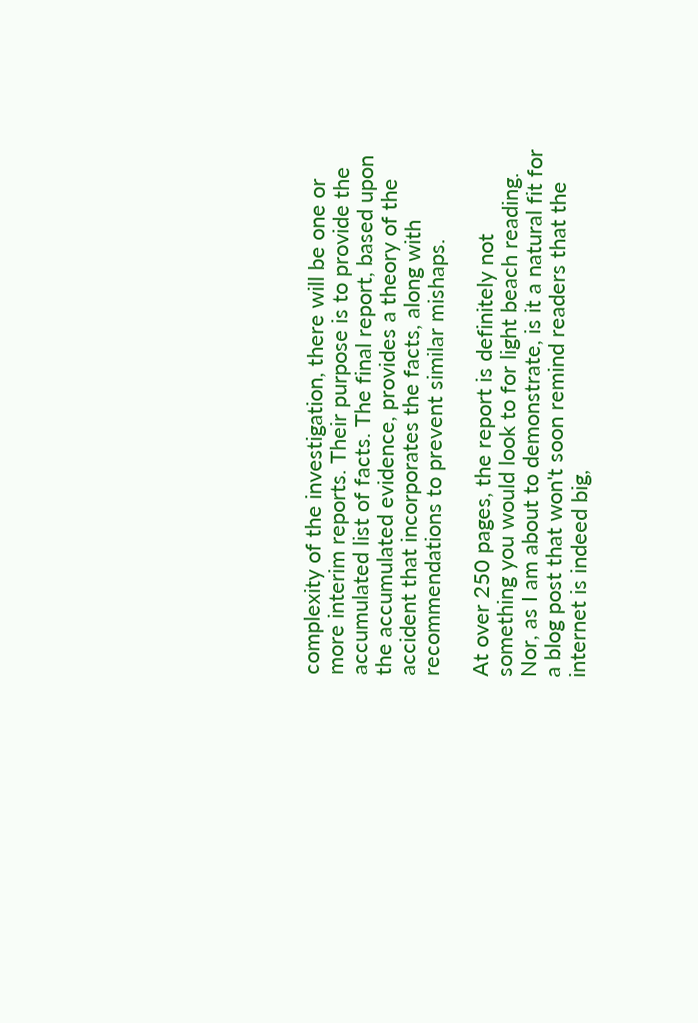complexity of the investigation, there will be one or more interim reports. Their purpose is to provide the accumulated list of facts. The final report, based upon the accumulated evidence, provides a theory of the accident that incorporates the facts, along with recommendations to prevent similar mishaps.

At over 250 pages, the report is definitely not something you would look to for light beach reading. Nor, as I am about to demonstrate, is it a natural fit for a blog post that won't soon remind readers that the internet is indeed big,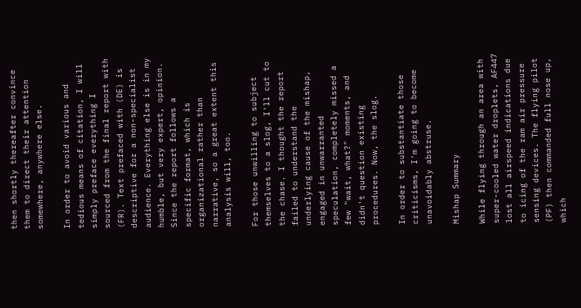then shortly thereafter convince them to direct their attention somewhere, anywhere else.

In order to avoid various and tedious means of citation, I will simply preface everything I sourced from the final report with (FR). Text prefaced with (DE) is descriptive for a non-specialist audience. Everything else is in my humble, but very expert, opinion. Since the report follows a specific format, which is organizational rather than narrative, so a great extent this analysis will, too.

For those unwilling to subject themselves to a slog, I'll cut to the chase. I thought the report failed to understand the underlying cause of the mishap, engaged in unwarranted speculation, completely missed a few "wait, what?" moments, and didn't question existing procedures. Now, the slog.

In order to substantiate those criticisms, I'm going to become unavoidably abstruse.

Mishap Summary

While flying through an area with super-cooled water droplets, AF447 lost all airspeed indications due to icing of the ram air pressure sensing devices. The flying pilot (PF) then commanded full nose up, which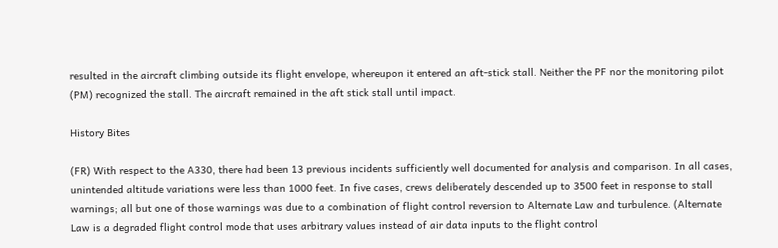resulted in the aircraft climbing outside its flight envelope, whereupon it entered an aft-stick stall. Neither the PF nor the monitoring pilot (PM) recognized the stall. The aircraft remained in the aft stick stall until impact.

History Bites

(FR) With respect to the A330, there had been 13 previous incidents sufficiently well documented for analysis and comparison. In all cases, unintended altitude variations were less than 1000 feet. In five cases, crews deliberately descended up to 3500 feet in response to stall warnings; all but one of those warnings was due to a combination of flight control reversion to Alternate Law and turbulence. (Alternate Law is a degraded flight control mode that uses arbitrary values instead of air data inputs to the flight control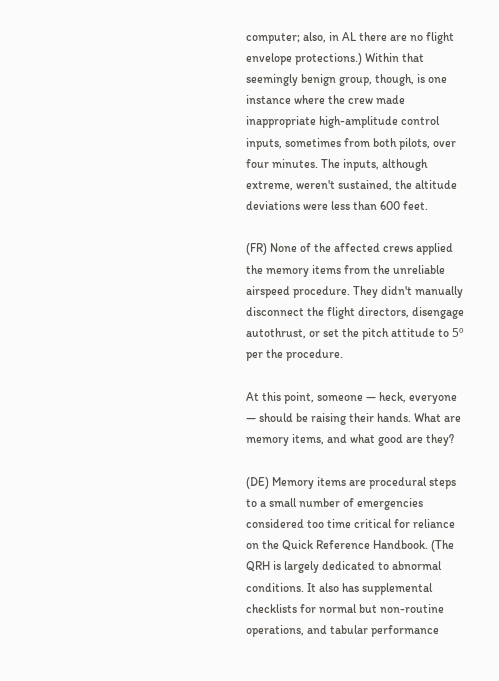computer; also, in AL there are no flight envelope protections.) Within that seemingly benign group, though, is one instance where the crew made inappropriate high-amplitude control inputs, sometimes from both pilots, over four minutes. The inputs, although extreme, weren't sustained, the altitude deviations were less than 600 feet.

(FR) None of the affected crews applied the memory items from the unreliable airspeed procedure. They didn't manually disconnect the flight directors, disengage autothrust, or set the pitch attitude to 5º per the procedure.

At this point, someone — heck, everyone — should be raising their hands. What are memory items, and what good are they?

(DE) Memory items are procedural steps to a small number of emergencies considered too time critical for reliance on the Quick Reference Handbook. (The QRH is largely dedicated to abnormal conditions. It also has supplemental checklists for normal but non-routine operations, and tabular performance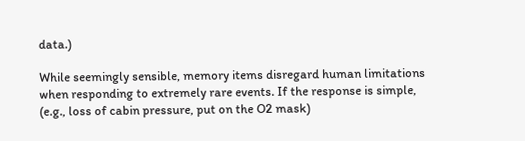data.)

While seemingly sensible, memory items disregard human limitations when responding to extremely rare events. If the response is simple, (e.g., loss of cabin pressure, put on the O2 mask)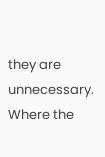they are unnecessary. Where the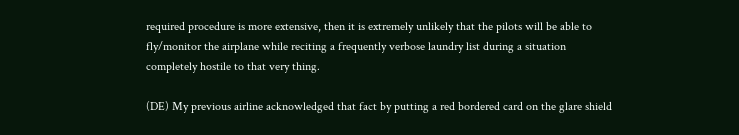required procedure is more extensive, then it is extremely unlikely that the pilots will be able to fly/monitor the airplane while reciting a frequently verbose laundry list during a situation completely hostile to that very thing.

(DE) My previous airline acknowledged that fact by putting a red bordered card on the glare shield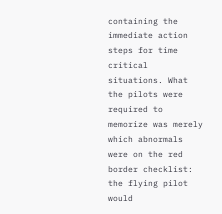containing the immediate action steps for time critical situations. What the pilots were required to memorize was merely which abnormals were on the red border checklist: the flying pilot would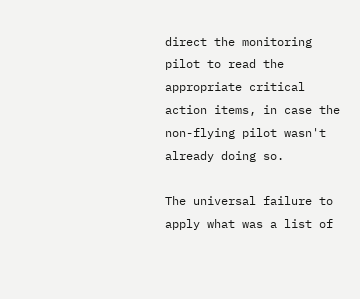direct the monitoring pilot to read the appropriate critical action items, in case the non-flying pilot wasn't already doing so.

The universal failure to apply what was a list of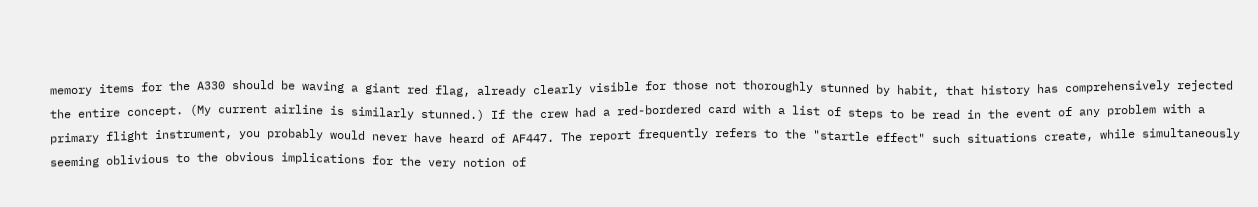memory items for the A330 should be waving a giant red flag, already clearly visible for those not thoroughly stunned by habit, that history has comprehensively rejected the entire concept. (My current airline is similarly stunned.) If the crew had a red-bordered card with a list of steps to be read in the event of any problem with a primary flight instrument, you probably would never have heard of AF447. The report frequently refers to the "startle effect" such situations create, while simultaneously seeming oblivious to the obvious implications for the very notion of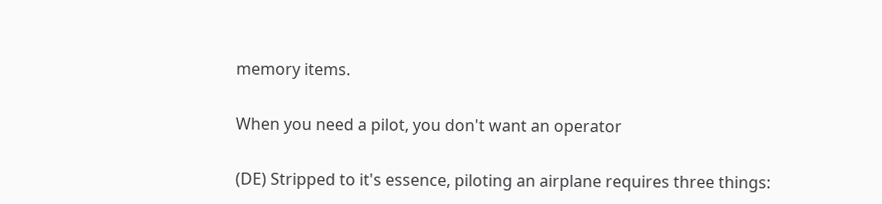memory items.

When you need a pilot, you don't want an operator

(DE) Stripped to it's essence, piloting an airplane requires three things: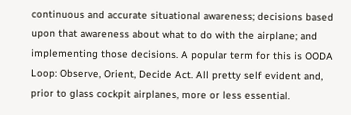continuous and accurate situational awareness; decisions based upon that awareness about what to do with the airplane; and implementing those decisions. A popular term for this is OODA Loop: Observe, Orient, Decide Act. All pretty self evident and, prior to glass cockpit airplanes, more or less essential.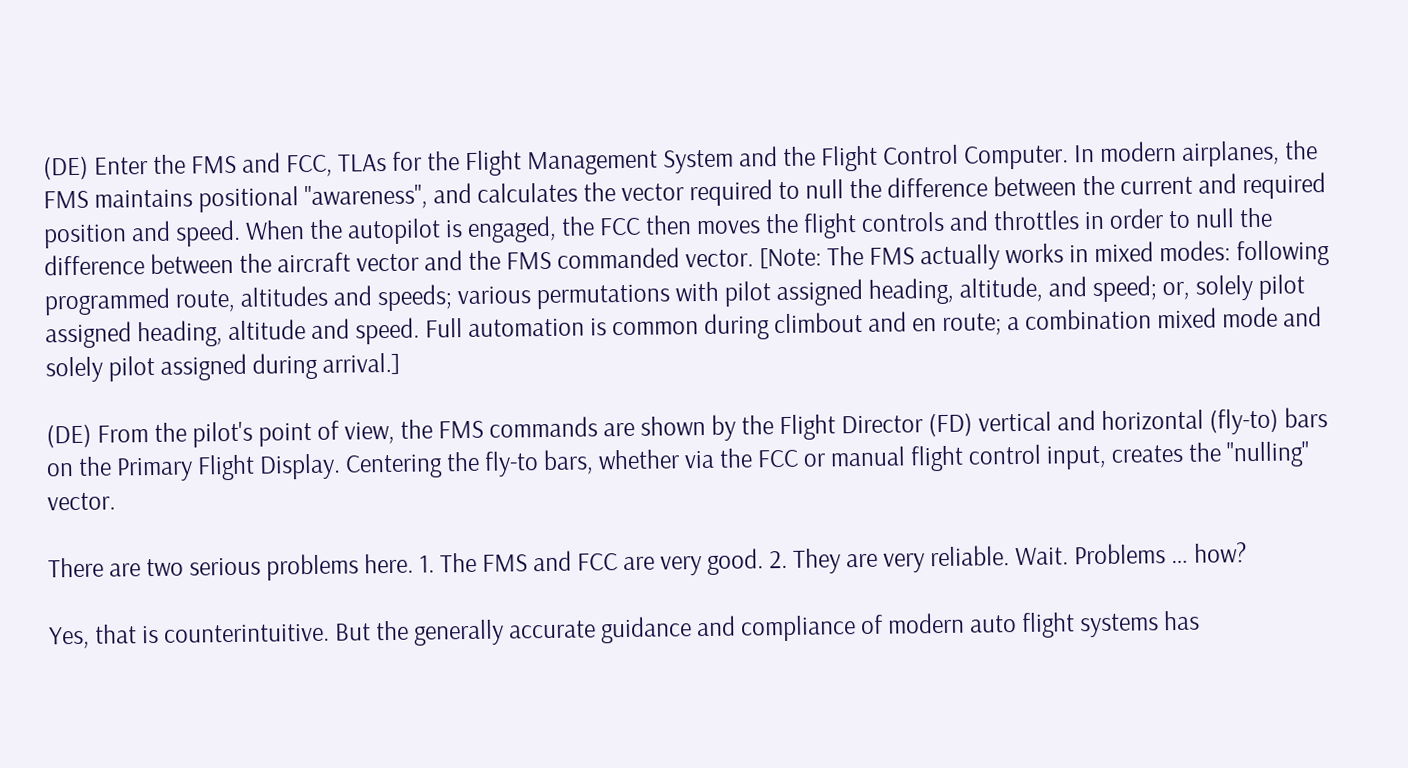(DE) Enter the FMS and FCC, TLAs for the Flight Management System and the Flight Control Computer. In modern airplanes, the FMS maintains positional "awareness", and calculates the vector required to null the difference between the current and required position and speed. When the autopilot is engaged, the FCC then moves the flight controls and throttles in order to null the difference between the aircraft vector and the FMS commanded vector. [Note: The FMS actually works in mixed modes: following programmed route, altitudes and speeds; various permutations with pilot assigned heading, altitude, and speed; or, solely pilot assigned heading, altitude and speed. Full automation is common during climbout and en route; a combination mixed mode and solely pilot assigned during arrival.]

(DE) From the pilot's point of view, the FMS commands are shown by the Flight Director (FD) vertical and horizontal (fly-to) bars on the Primary Flight Display. Centering the fly-to bars, whether via the FCC or manual flight control input, creates the "nulling" vector.

There are two serious problems here. 1. The FMS and FCC are very good. 2. They are very reliable. Wait. Problems … how?

Yes, that is counterintuitive. But the generally accurate guidance and compliance of modern auto flight systems has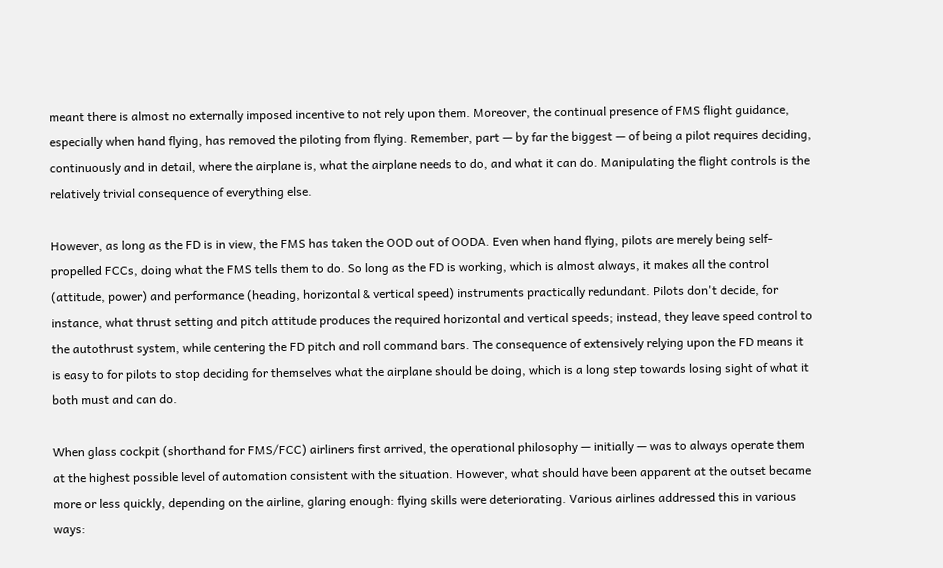meant there is almost no externally imposed incentive to not rely upon them. Moreover, the continual presence of FMS flight guidance, especially when hand flying, has removed the piloting from flying. Remember, part — by far the biggest — of being a pilot requires deciding, continuously and in detail, where the airplane is, what the airplane needs to do, and what it can do. Manipulating the flight controls is the relatively trivial consequence of everything else.

However, as long as the FD is in view, the FMS has taken the OOD out of OODA. Even when hand flying, pilots are merely being self-propelled FCCs, doing what the FMS tells them to do. So long as the FD is working, which is almost always, it makes all the control (attitude, power) and performance (heading, horizontal & vertical speed) instruments practically redundant. Pilots don't decide, for instance, what thrust setting and pitch attitude produces the required horizontal and vertical speeds; instead, they leave speed control to the autothrust system, while centering the FD pitch and roll command bars. The consequence of extensively relying upon the FD means it is easy to for pilots to stop deciding for themselves what the airplane should be doing, which is a long step towards losing sight of what it both must and can do.

When glass cockpit (shorthand for FMS/FCC) airliners first arrived, the operational philosophy — initially — was to always operate them at the highest possible level of automation consistent with the situation. However, what should have been apparent at the outset became more or less quickly, depending on the airline, glaring enough: flying skills were deteriorating. Various airlines addressed this in various ways: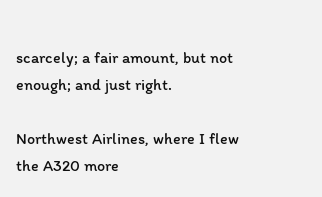scarcely; a fair amount, but not enough; and just right.

Northwest Airlines, where I flew the A320 more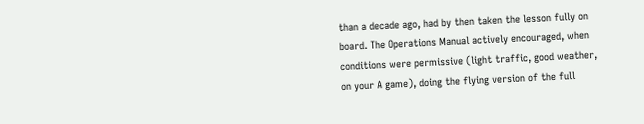than a decade ago, had by then taken the lesson fully on board. The Operations Manual actively encouraged, when conditions were permissive (light traffic, good weather, on your A game), doing the flying version of the full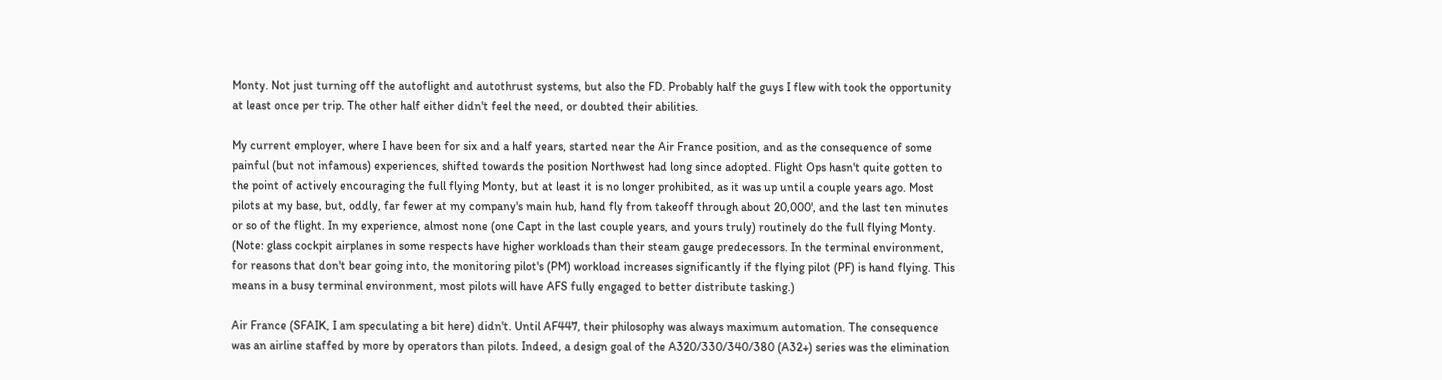Monty. Not just turning off the autoflight and autothrust systems, but also the FD. Probably half the guys I flew with took the opportunity at least once per trip. The other half either didn't feel the need, or doubted their abilities.

My current employer, where I have been for six and a half years, started near the Air France position, and as the consequence of some painful (but not infamous) experiences, shifted towards the position Northwest had long since adopted. Flight Ops hasn't quite gotten to the point of actively encouraging the full flying Monty, but at least it is no longer prohibited, as it was up until a couple years ago. Most pilots at my base, but, oddly, far fewer at my company's main hub, hand fly from takeoff through about 20,000', and the last ten minutes or so of the flight. In my experience, almost none (one Capt in the last couple years, and yours truly) routinely do the full flying Monty. (Note: glass cockpit airplanes in some respects have higher workloads than their steam gauge predecessors. In the terminal environment, for reasons that don't bear going into, the monitoring pilot's (PM) workload increases significantly if the flying pilot (PF) is hand flying. This means in a busy terminal environment, most pilots will have AFS fully engaged to better distribute tasking.)

Air France (SFAIK, I am speculating a bit here) didn't. Until AF447, their philosophy was always maximum automation. The consequence was an airline staffed by more by operators than pilots. Indeed, a design goal of the A320/330/340/380 (A32+) series was the elimination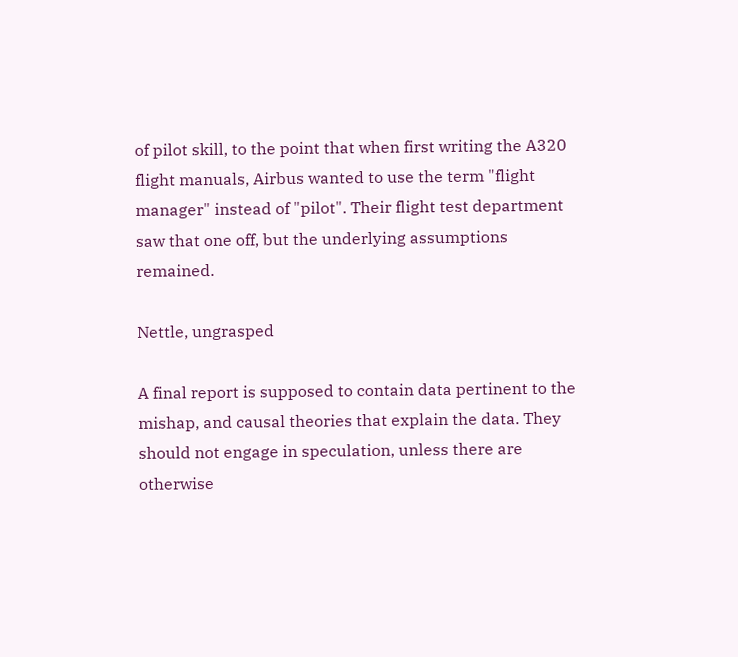of pilot skill, to the point that when first writing the A320 flight manuals, Airbus wanted to use the term "flight manager" instead of "pilot". Their flight test department saw that one off, but the underlying assumptions remained.

Nettle, ungrasped

A final report is supposed to contain data pertinent to the mishap, and causal theories that explain the data. They should not engage in speculation, unless there are otherwise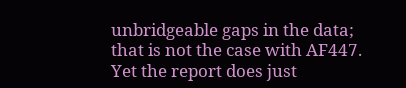unbridgeable gaps in the data; that is not the case with AF447. Yet the report does just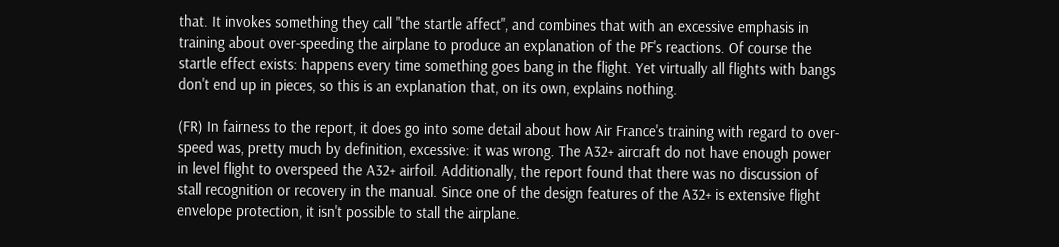that. It invokes something they call "the startle affect", and combines that with an excessive emphasis in training about over-speeding the airplane to produce an explanation of the PF's reactions. Of course the startle effect exists: happens every time something goes bang in the flight. Yet virtually all flights with bangs don't end up in pieces, so this is an explanation that, on its own, explains nothing.

(FR) In fairness to the report, it does go into some detail about how Air France's training with regard to over-speed was, pretty much by definition, excessive: it was wrong. The A32+ aircraft do not have enough power in level flight to overspeed the A32+ airfoil. Additionally, the report found that there was no discussion of stall recognition or recovery in the manual. Since one of the design features of the A32+ is extensive flight envelope protection, it isn't possible to stall the airplane.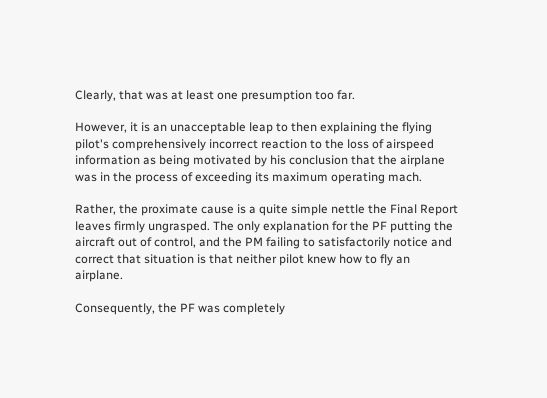Clearly, that was at least one presumption too far.

However, it is an unacceptable leap to then explaining the flying pilot's comprehensively incorrect reaction to the loss of airspeed information as being motivated by his conclusion that the airplane was in the process of exceeding its maximum operating mach.

Rather, the proximate cause is a quite simple nettle the Final Report leaves firmly ungrasped. The only explanation for the PF putting the aircraft out of control, and the PM failing to satisfactorily notice and correct that situation is that neither pilot knew how to fly an airplane.

Consequently, the PF was completely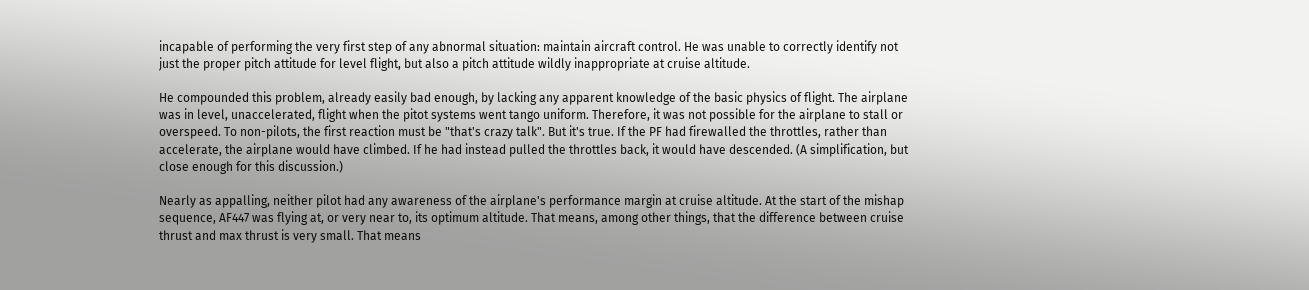incapable of performing the very first step of any abnormal situation: maintain aircraft control. He was unable to correctly identify not just the proper pitch attitude for level flight, but also a pitch attitude wildly inappropriate at cruise altitude.

He compounded this problem, already easily bad enough, by lacking any apparent knowledge of the basic physics of flight. The airplane was in level, unaccelerated, flight when the pitot systems went tango uniform. Therefore, it was not possible for the airplane to stall or overspeed. To non-pilots, the first reaction must be "that's crazy talk". But it's true. If the PF had firewalled the throttles, rather than accelerate, the airplane would have climbed. If he had instead pulled the throttles back, it would have descended. (A simplification, but close enough for this discussion.)

Nearly as appalling, neither pilot had any awareness of the airplane's performance margin at cruise altitude. At the start of the mishap sequence, AF447 was flying at, or very near to, its optimum altitude. That means, among other things, that the difference between cruise thrust and max thrust is very small. That means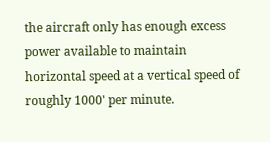the aircraft only has enough excess power available to maintain horizontal speed at a vertical speed of roughly 1000' per minute.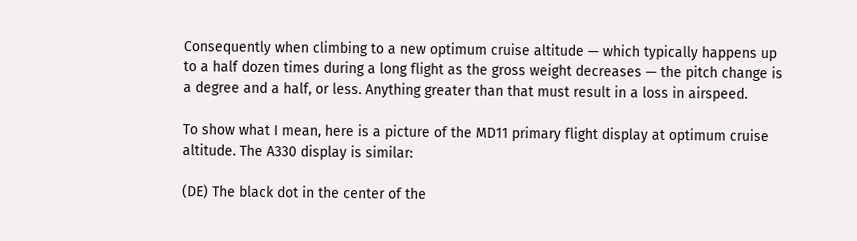Consequently when climbing to a new optimum cruise altitude — which typically happens up to a half dozen times during a long flight as the gross weight decreases — the pitch change is a degree and a half, or less. Anything greater than that must result in a loss in airspeed.

To show what I mean, here is a picture of the MD11 primary flight display at optimum cruise altitude. The A330 display is similar:

(DE) The black dot in the center of the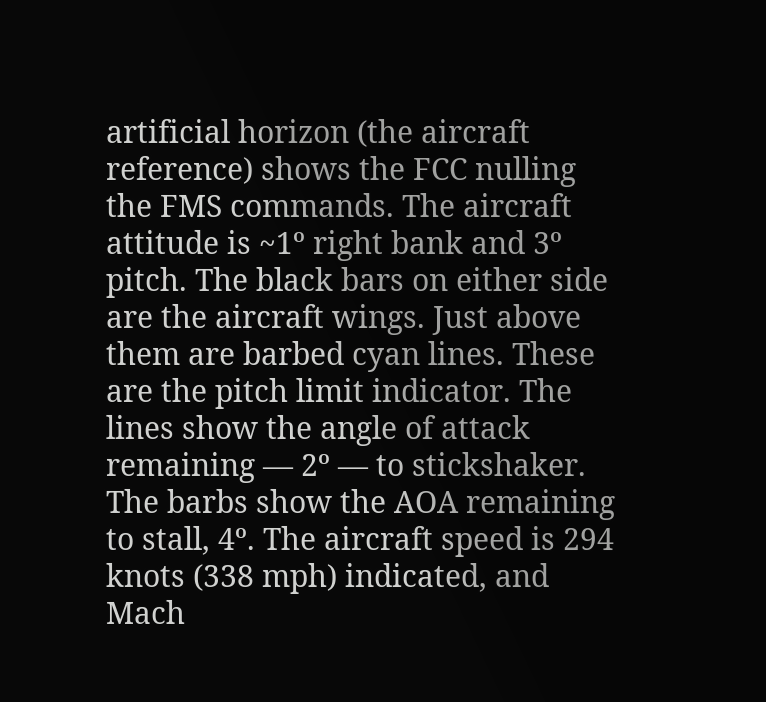artificial horizon (the aircraft reference) shows the FCC nulling the FMS commands. The aircraft attitude is ~1º right bank and 3º pitch. The black bars on either side are the aircraft wings. Just above them are barbed cyan lines. These are the pitch limit indicator. The lines show the angle of attack remaining — 2º — to stickshaker. The barbs show the AOA remaining to stall, 4º. The aircraft speed is 294 knots (338 mph) indicated, and Mach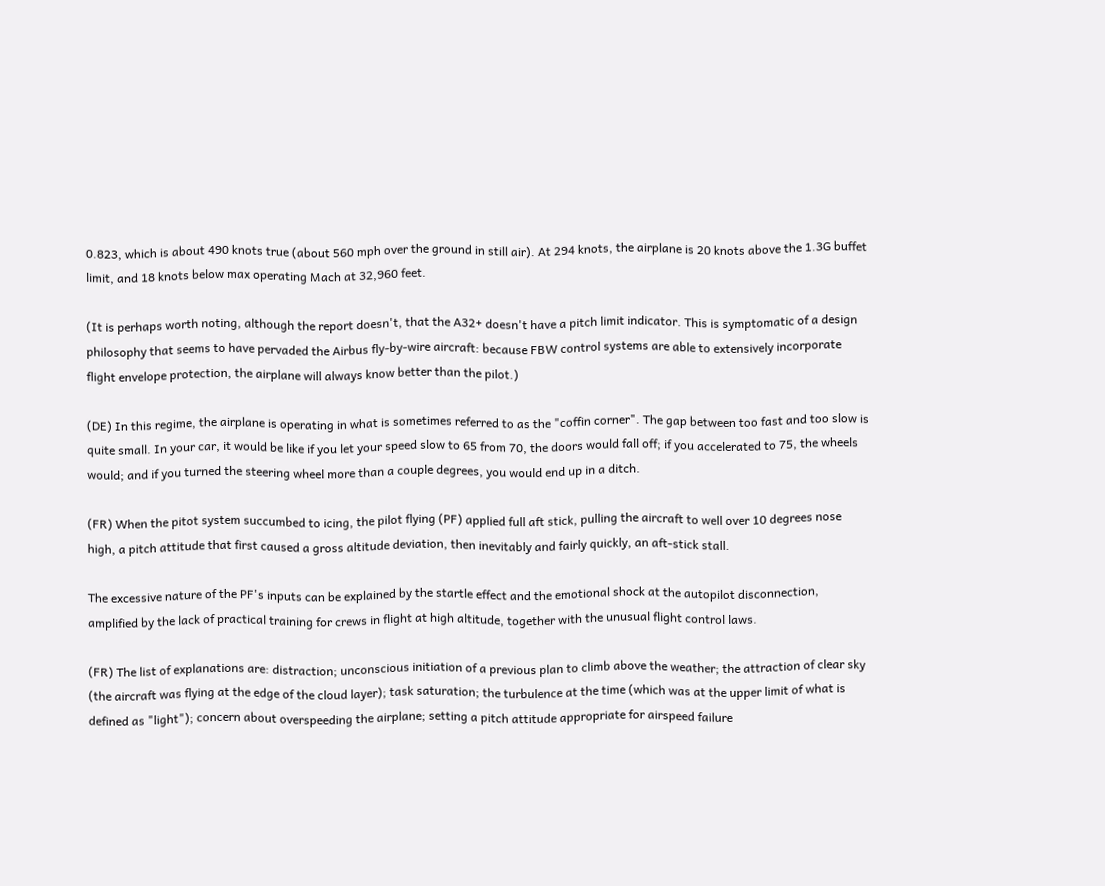0.823, which is about 490 knots true (about 560 mph over the ground in still air). At 294 knots, the airplane is 20 knots above the 1.3G buffet limit, and 18 knots below max operating Mach at 32,960 feet.

(It is perhaps worth noting, although the report doesn't, that the A32+ doesn't have a pitch limit indicator. This is symptomatic of a design philosophy that seems to have pervaded the Airbus fly-by-wire aircraft: because FBW control systems are able to extensively incorporate flight envelope protection, the airplane will always know better than the pilot.)

(DE) In this regime, the airplane is operating in what is sometimes referred to as the "coffin corner". The gap between too fast and too slow is quite small. In your car, it would be like if you let your speed slow to 65 from 70, the doors would fall off; if you accelerated to 75, the wheels would; and if you turned the steering wheel more than a couple degrees, you would end up in a ditch.

(FR) When the pitot system succumbed to icing, the pilot flying (PF) applied full aft stick, pulling the aircraft to well over 10 degrees nose high, a pitch attitude that first caused a gross altitude deviation, then inevitably and fairly quickly, an aft-stick stall.

The excessive nature of the PF's inputs can be explained by the startle effect and the emotional shock at the autopilot disconnection, amplified by the lack of practical training for crews in flight at high altitude, together with the unusual flight control laws.

(FR) The list of explanations are: distraction; unconscious initiation of a previous plan to climb above the weather; the attraction of clear sky (the aircraft was flying at the edge of the cloud layer); task saturation; the turbulence at the time (which was at the upper limit of what is defined as "light"); concern about overspeeding the airplane; setting a pitch attitude appropriate for airspeed failure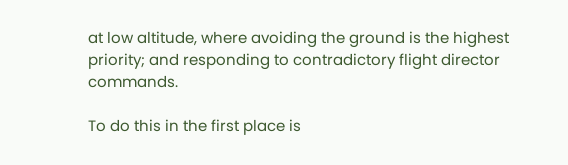at low altitude, where avoiding the ground is the highest priority; and responding to contradictory flight director commands.

To do this in the first place is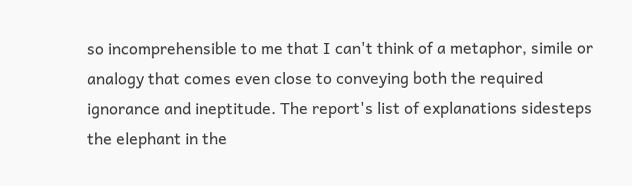so incomprehensible to me that I can't think of a metaphor, simile or analogy that comes even close to conveying both the required ignorance and ineptitude. The report's list of explanations sidesteps the elephant in the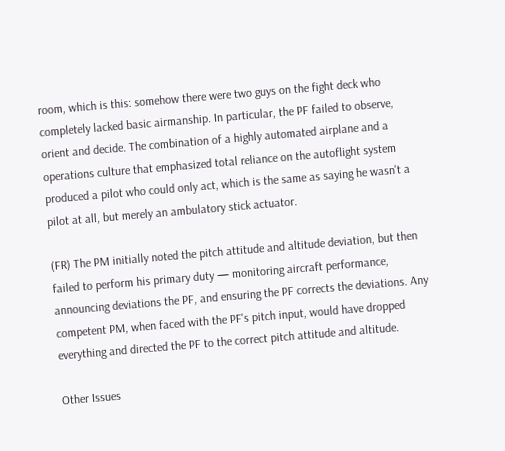room, which is this: somehow there were two guys on the fight deck who completely lacked basic airmanship. In particular, the PF failed to observe, orient and decide. The combination of a highly automated airplane and a operations culture that emphasized total reliance on the autoflight system produced a pilot who could only act, which is the same as saying he wasn't a pilot at all, but merely an ambulatory stick actuator.

(FR) The PM initially noted the pitch attitude and altitude deviation, but then failed to perform his primary duty — monitoring aircraft performance, announcing deviations the PF, and ensuring the PF corrects the deviations. Any competent PM, when faced with the PF's pitch input, would have dropped everything and directed the PF to the correct pitch attitude and altitude.

Other Issues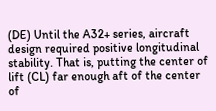(DE) Until the A32+ series, aircraft design required positive longitudinal stability. That is, putting the center of lift (CL) far enough aft of the center of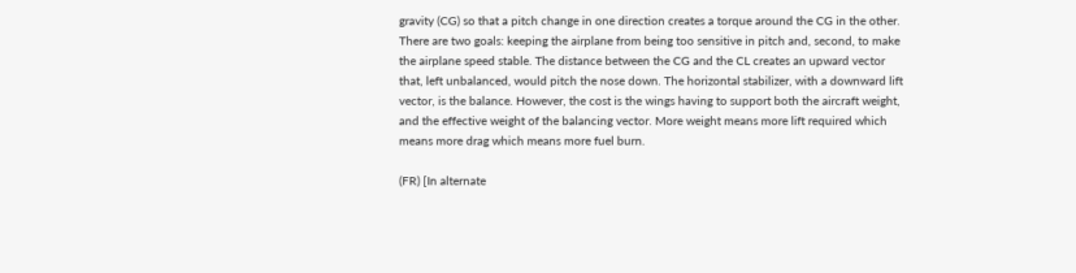gravity (CG) so that a pitch change in one direction creates a torque around the CG in the other. There are two goals: keeping the airplane from being too sensitive in pitch and, second, to make the airplane speed stable. The distance between the CG and the CL creates an upward vector that, left unbalanced, would pitch the nose down. The horizontal stabilizer, with a downward lift vector, is the balance. However, the cost is the wings having to support both the aircraft weight, and the effective weight of the balancing vector. More weight means more lift required which means more drag which means more fuel burn.

(FR) [In alternate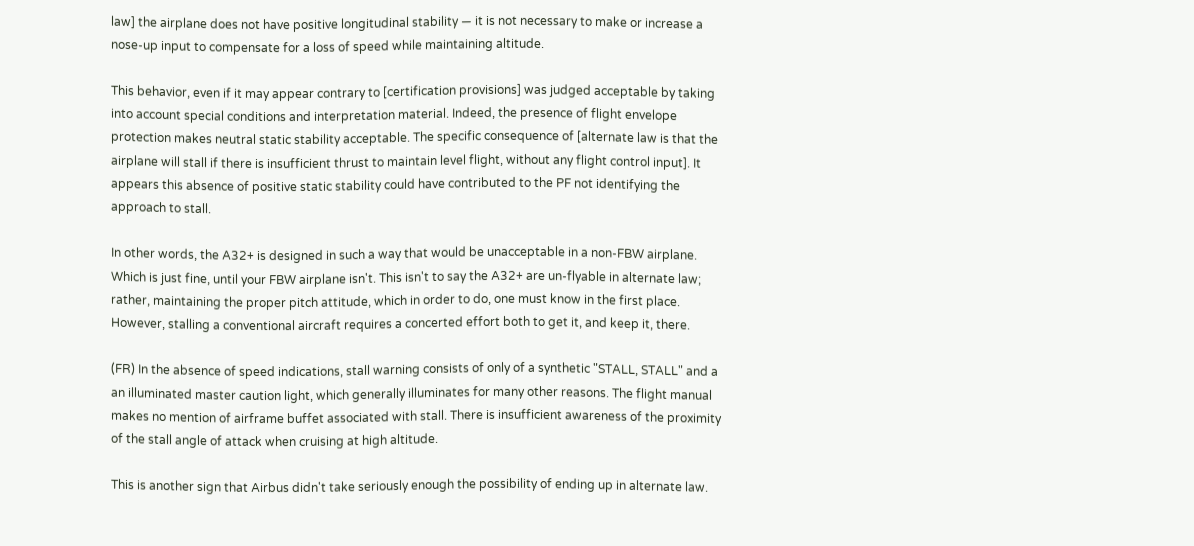law] the airplane does not have positive longitudinal stability — it is not necessary to make or increase a nose-up input to compensate for a loss of speed while maintaining altitude.

This behavior, even if it may appear contrary to [certification provisions] was judged acceptable by taking into account special conditions and interpretation material. Indeed, the presence of flight envelope protection makes neutral static stability acceptable. The specific consequence of [alternate law is that the airplane will stall if there is insufficient thrust to maintain level flight, without any flight control input]. It appears this absence of positive static stability could have contributed to the PF not identifying the approach to stall.

In other words, the A32+ is designed in such a way that would be unacceptable in a non-FBW airplane. Which is just fine, until your FBW airplane isn't. This isn't to say the A32+ are un-flyable in alternate law; rather, maintaining the proper pitch attitude, which in order to do, one must know in the first place. However, stalling a conventional aircraft requires a concerted effort both to get it, and keep it, there.

(FR) In the absence of speed indications, stall warning consists of only of a synthetic "STALL, STALL" and a an illuminated master caution light, which generally illuminates for many other reasons. The flight manual makes no mention of airframe buffet associated with stall. There is insufficient awareness of the proximity of the stall angle of attack when cruising at high altitude.

This is another sign that Airbus didn't take seriously enough the possibility of ending up in alternate law.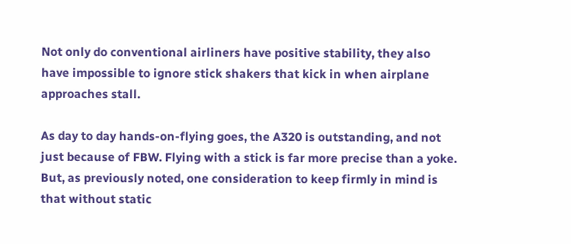Not only do conventional airliners have positive stability, they also have impossible to ignore stick shakers that kick in when airplane approaches stall.

As day to day hands-on-flying goes, the A320 is outstanding, and not just because of FBW. Flying with a stick is far more precise than a yoke. But, as previously noted, one consideration to keep firmly in mind is that without static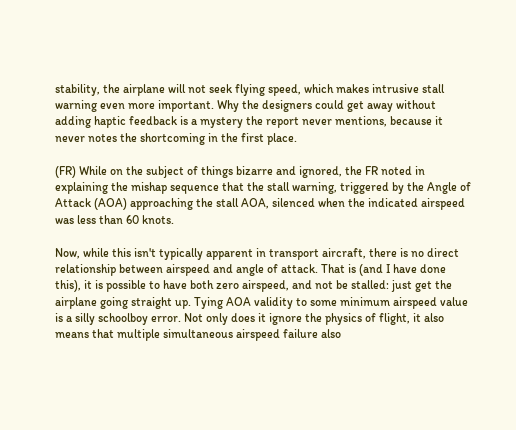stability, the airplane will not seek flying speed, which makes intrusive stall warning even more important. Why the designers could get away without adding haptic feedback is a mystery the report never mentions, because it never notes the shortcoming in the first place.

(FR) While on the subject of things bizarre and ignored, the FR noted in explaining the mishap sequence that the stall warning, triggered by the Angle of Attack (AOA) approaching the stall AOA, silenced when the indicated airspeed was less than 60 knots.

Now, while this isn't typically apparent in transport aircraft, there is no direct relationship between airspeed and angle of attack. That is (and I have done this), it is possible to have both zero airspeed, and not be stalled: just get the airplane going straight up. Tying AOA validity to some minimum airspeed value is a silly schoolboy error. Not only does it ignore the physics of flight, it also means that multiple simultaneous airspeed failure also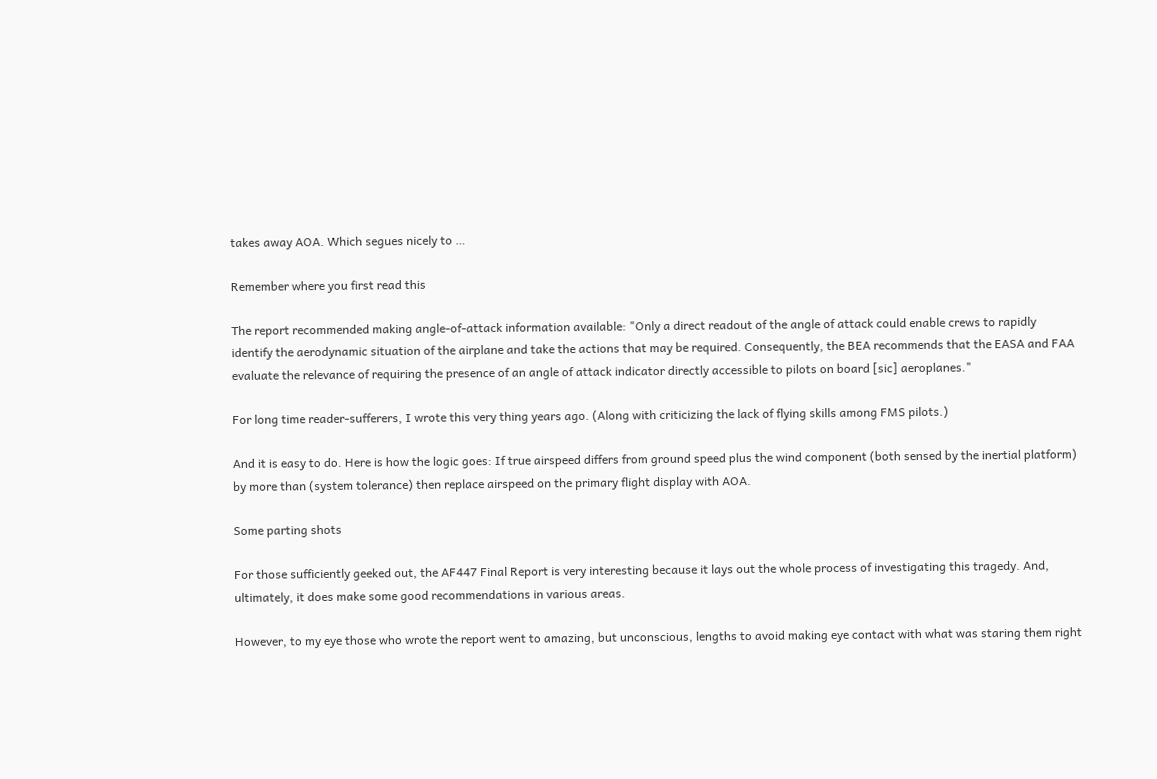takes away AOA. Which segues nicely to …

Remember where you first read this

The report recommended making angle-of-attack information available: "Only a direct readout of the angle of attack could enable crews to rapidly identify the aerodynamic situation of the airplane and take the actions that may be required. Consequently, the BEA recommends that the EASA and FAA evaluate the relevance of requiring the presence of an angle of attack indicator directly accessible to pilots on board [sic] aeroplanes."

For long time reader-sufferers, I wrote this very thing years ago. (Along with criticizing the lack of flying skills among FMS pilots.)

And it is easy to do. Here is how the logic goes: If true airspeed differs from ground speed plus the wind component (both sensed by the inertial platform) by more than (system tolerance) then replace airspeed on the primary flight display with AOA.

Some parting shots

For those sufficiently geeked out, the AF447 Final Report is very interesting because it lays out the whole process of investigating this tragedy. And, ultimately, it does make some good recommendations in various areas.

However, to my eye those who wrote the report went to amazing, but unconscious, lengths to avoid making eye contact with what was staring them right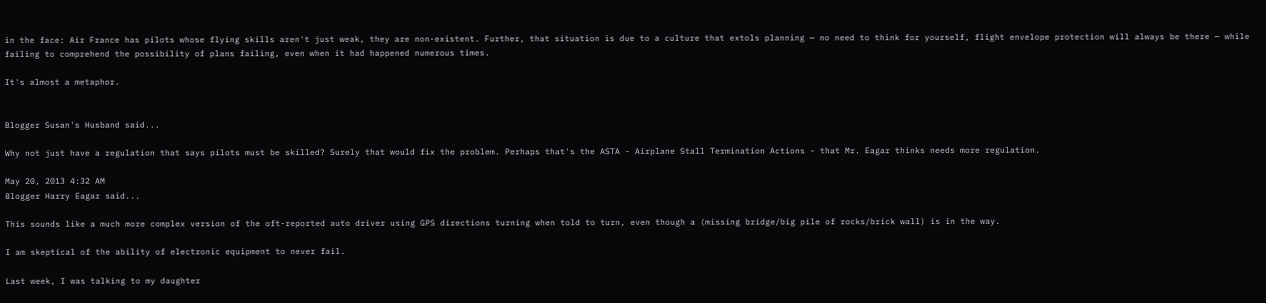in the face: Air France has pilots whose flying skills aren't just weak, they are non-existent. Further, that situation is due to a culture that extols planning — no need to think for yourself, flight envelope protection will always be there — while failing to comprehend the possibility of plans failing, even when it had happened numerous times.

It's almost a metaphor.


Blogger Susan's Husband said...

Why not just have a regulation that says pilots must be skilled? Surely that would fix the problem. Perhaps that's the ASTA - Airplane Stall Termination Actions - that Mr. Eagar thinks needs more regulation.

May 20, 2013 4:32 AM
Blogger Harry Eagar said...

This sounds like a much more complex version of the oft-reported auto driver using GPS directions turning when told to turn, even though a (missing bridge/big pile of rocks/brick wall) is in the way.

I am skeptical of the ability of electronic equipment to never fail.

Last week, I was talking to my daughter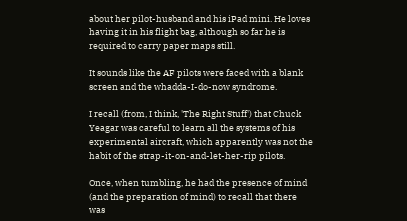about her pilot-husband and his iPad mini. He loves having it in his flight bag, although so far he is required to carry paper maps still.

It sounds like the AF pilots were faced with a blank screen and the whadda-I-do-now syndrome.

I recall (from, I think, 'The Right Stuff') that Chuck Yeagar was careful to learn all the systems of his experimental aircraft, which apparently was not the habit of the strap-it-on-and-let-her-rip pilots.

Once, when tumbling, he had the presence of mind (and the preparation of mind) to recall that there was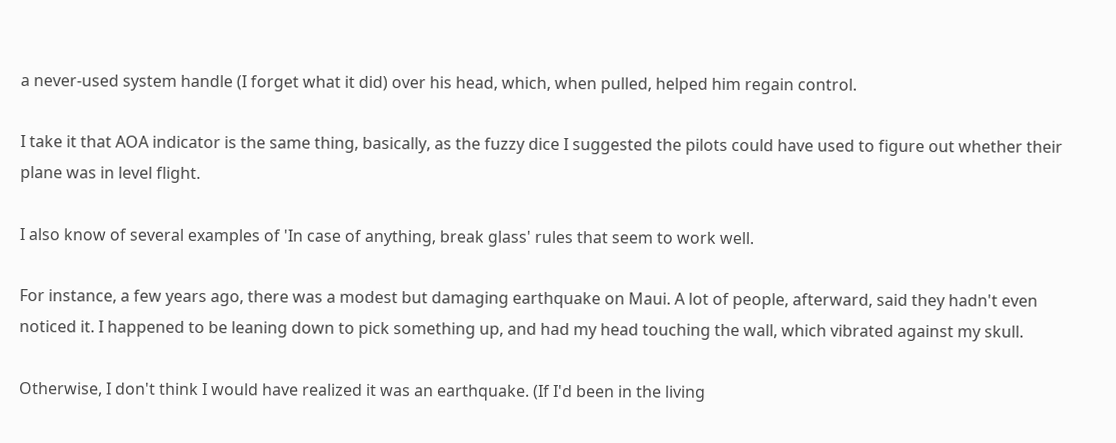a never-used system handle (I forget what it did) over his head, which, when pulled, helped him regain control.

I take it that AOA indicator is the same thing, basically, as the fuzzy dice I suggested the pilots could have used to figure out whether their plane was in level flight.

I also know of several examples of 'In case of anything, break glass' rules that seem to work well.

For instance, a few years ago, there was a modest but damaging earthquake on Maui. A lot of people, afterward, said they hadn't even noticed it. I happened to be leaning down to pick something up, and had my head touching the wall, which vibrated against my skull.

Otherwise, I don't think I would have realized it was an earthquake. (If I'd been in the living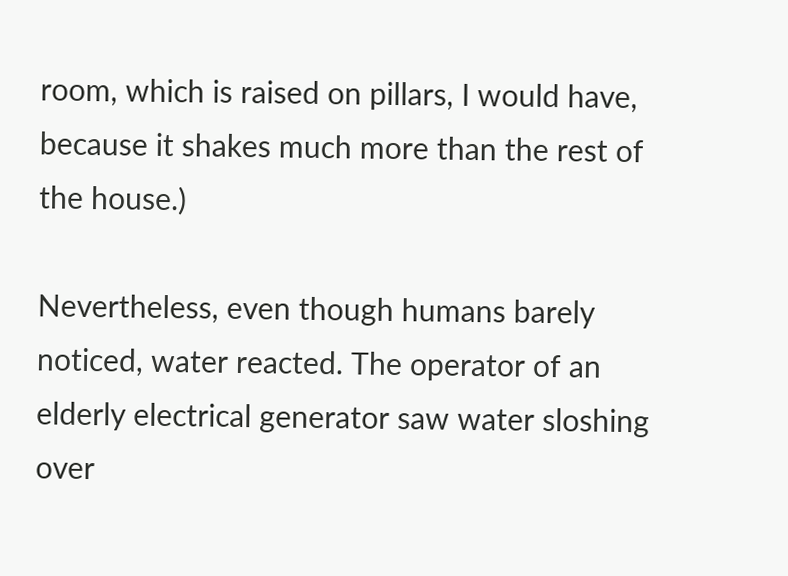room, which is raised on pillars, I would have, because it shakes much more than the rest of the house.)

Nevertheless, even though humans barely noticed, water reacted. The operator of an elderly electrical generator saw water sloshing over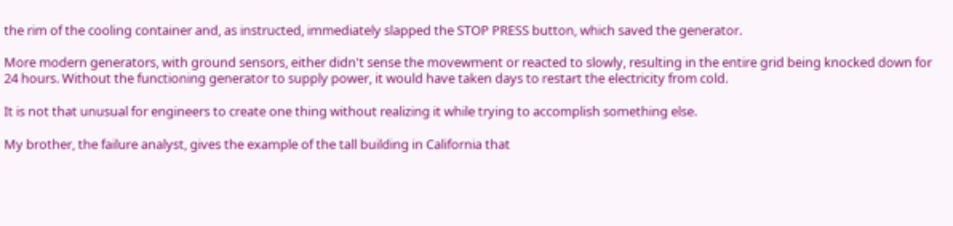the rim of the cooling container and, as instructed, immediately slapped the STOP PRESS button, which saved the generator.

More modern generators, with ground sensors, either didn't sense the movewment or reacted to slowly, resulting in the entire grid being knocked down for 24 hours. Without the functioning generator to supply power, it would have taken days to restart the electricity from cold.

It is not that unusual for engineers to create one thing without realizing it while trying to accomplish something else.

My brother, the failure analyst, gives the example of the tall building in California that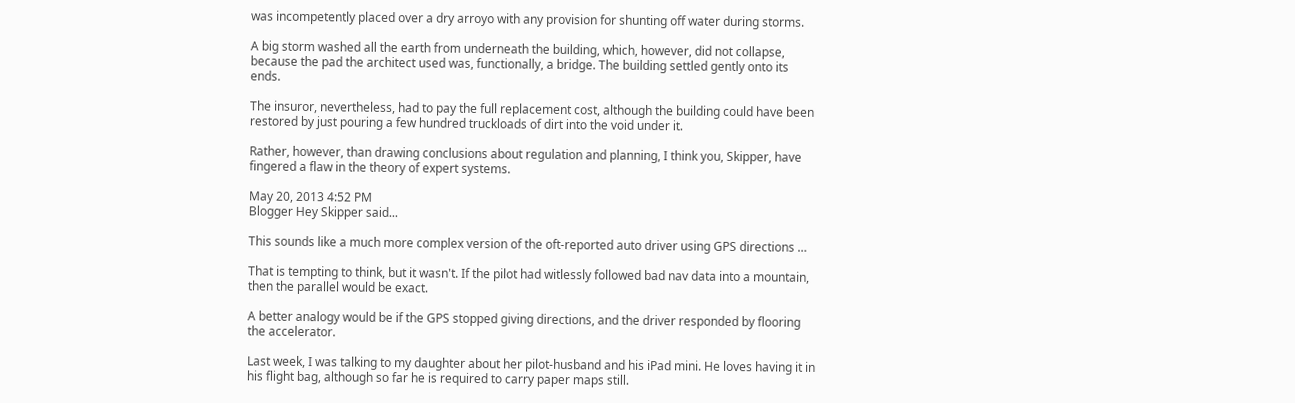was incompetently placed over a dry arroyo with any provision for shunting off water during storms.

A big storm washed all the earth from underneath the building, which, however, did not collapse, because the pad the architect used was, functionally, a bridge. The building settled gently onto its ends.

The insuror, nevertheless, had to pay the full replacement cost, although the building could have been restored by just pouring a few hundred truckloads of dirt into the void under it.

Rather, however, than drawing conclusions about regulation and planning, I think you, Skipper, have fingered a flaw in the theory of expert systems.

May 20, 2013 4:52 PM
Blogger Hey Skipper said...

This sounds like a much more complex version of the oft-reported auto driver using GPS directions …

That is tempting to think, but it wasn't. If the pilot had witlessly followed bad nav data into a mountain, then the parallel would be exact.

A better analogy would be if the GPS stopped giving directions, and the driver responded by flooring the accelerator.

Last week, I was talking to my daughter about her pilot-husband and his iPad mini. He loves having it in his flight bag, although so far he is required to carry paper maps still.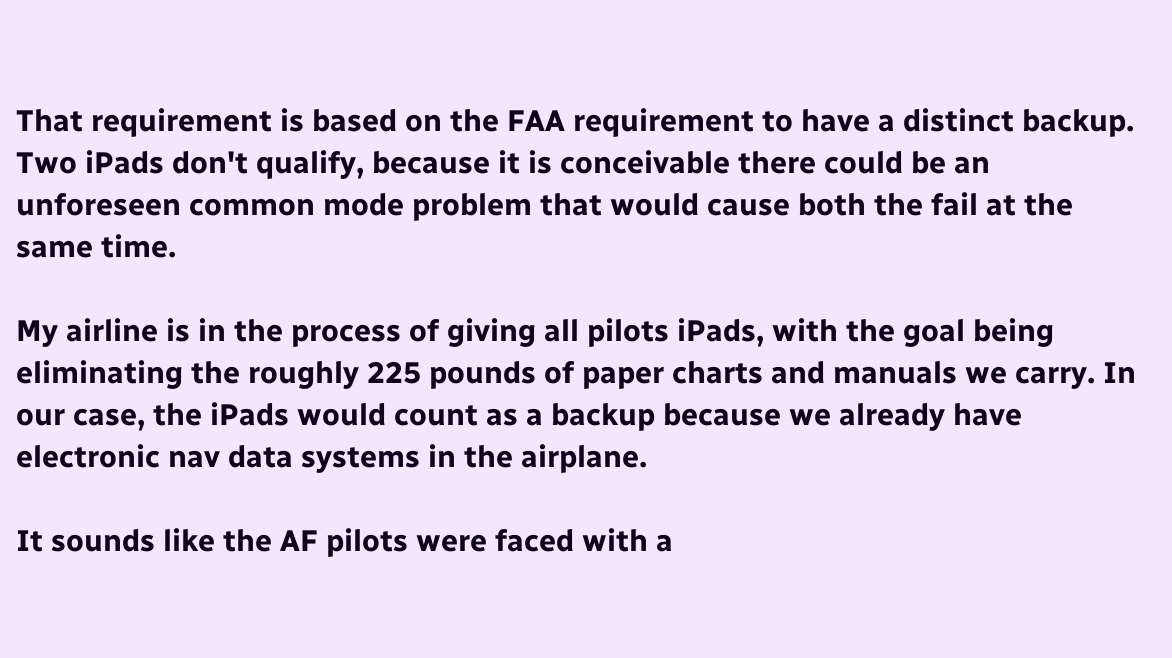That requirement is based on the FAA requirement to have a distinct backup. Two iPads don't qualify, because it is conceivable there could be an unforeseen common mode problem that would cause both the fail at the same time.

My airline is in the process of giving all pilots iPads, with the goal being eliminating the roughly 225 pounds of paper charts and manuals we carry. In our case, the iPads would count as a backup because we already have electronic nav data systems in the airplane.

It sounds like the AF pilots were faced with a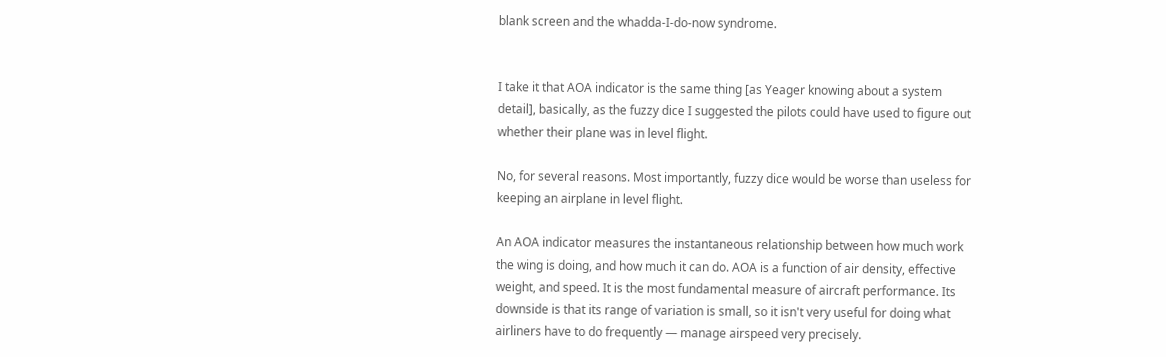blank screen and the whadda-I-do-now syndrome.


I take it that AOA indicator is the same thing [as Yeager knowing about a system detail], basically, as the fuzzy dice I suggested the pilots could have used to figure out whether their plane was in level flight.

No, for several reasons. Most importantly, fuzzy dice would be worse than useless for keeping an airplane in level flight.

An AOA indicator measures the instantaneous relationship between how much work the wing is doing, and how much it can do. AOA is a function of air density, effective weight, and speed. It is the most fundamental measure of aircraft performance. Its downside is that its range of variation is small, so it isn't very useful for doing what airliners have to do frequently — manage airspeed very precisely.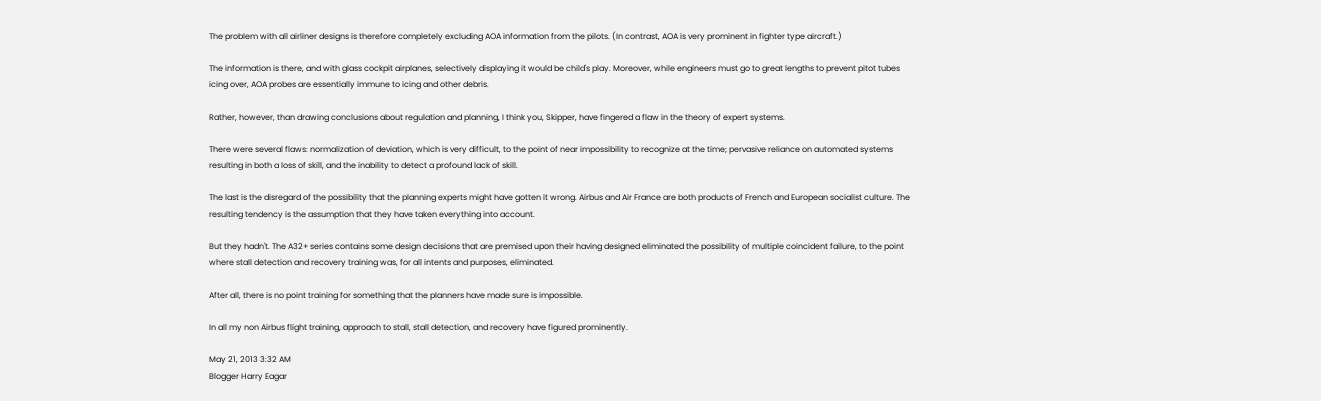The problem with all airliner designs is therefore completely excluding AOA information from the pilots. (In contrast, AOA is very prominent in fighter type aircraft.)

The information is there, and with glass cockpit airplanes, selectively displaying it would be child's play. Moreover, while engineers must go to great lengths to prevent pitot tubes icing over, AOA probes are essentially immune to icing and other debris.

Rather, however, than drawing conclusions about regulation and planning, I think you, Skipper, have fingered a flaw in the theory of expert systems.

There were several flaws: normalization of deviation, which is very difficult, to the point of near impossibility to recognize at the time; pervasive reliance on automated systems resulting in both a loss of skill, and the inability to detect a profound lack of skill.

The last is the disregard of the possibility that the planning experts might have gotten it wrong. Airbus and Air France are both products of French and European socialist culture. The resulting tendency is the assumption that they have taken everything into account.

But they hadn't. The A32+ series contains some design decisions that are premised upon their having designed eliminated the possibility of multiple coincident failure, to the point where stall detection and recovery training was, for all intents and purposes, eliminated.

After all, there is no point training for something that the planners have made sure is impossible.

In all my non Airbus flight training, approach to stall, stall detection, and recovery have figured prominently.

May 21, 2013 3:32 AM
Blogger Harry Eagar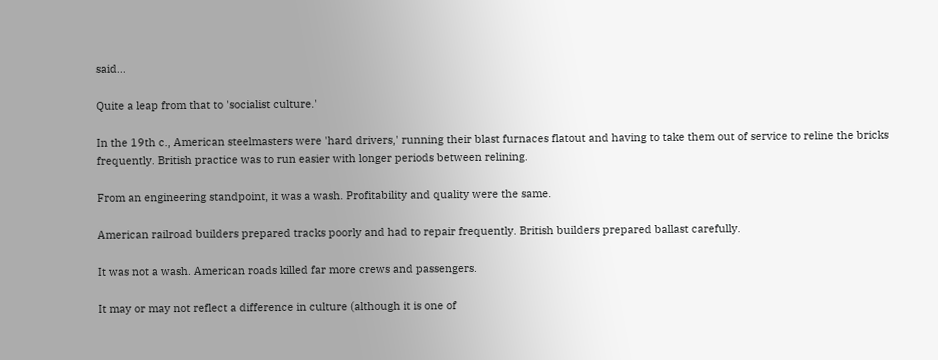said...

Quite a leap from that to 'socialist culture.'

In the 19th c., American steelmasters were 'hard drivers,' running their blast furnaces flatout and having to take them out of service to reline the bricks frequently. British practice was to run easier with longer periods between relining.

From an engineering standpoint, it was a wash. Profitability and quality were the same.

American railroad builders prepared tracks poorly and had to repair frequently. British builders prepared ballast carefully.

It was not a wash. American roads killed far more crews and passengers.

It may or may not reflect a difference in culture (although it is one of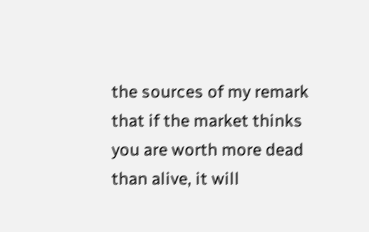the sources of my remark that if the market thinks you are worth more dead than alive, it will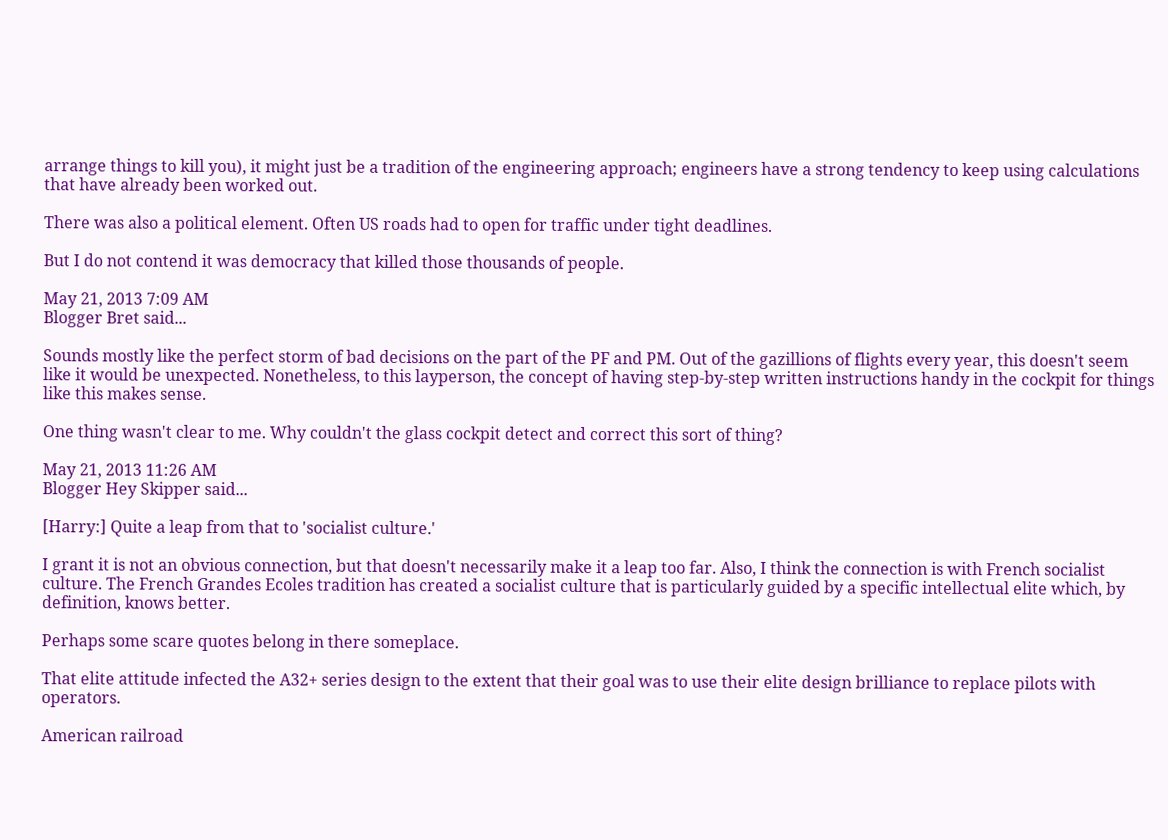arrange things to kill you), it might just be a tradition of the engineering approach; engineers have a strong tendency to keep using calculations that have already been worked out.

There was also a political element. Often US roads had to open for traffic under tight deadlines.

But I do not contend it was democracy that killed those thousands of people.

May 21, 2013 7:09 AM
Blogger Bret said...

Sounds mostly like the perfect storm of bad decisions on the part of the PF and PM. Out of the gazillions of flights every year, this doesn't seem like it would be unexpected. Nonetheless, to this layperson, the concept of having step-by-step written instructions handy in the cockpit for things like this makes sense.

One thing wasn't clear to me. Why couldn't the glass cockpit detect and correct this sort of thing?

May 21, 2013 11:26 AM
Blogger Hey Skipper said...

[Harry:] Quite a leap from that to 'socialist culture.'

I grant it is not an obvious connection, but that doesn't necessarily make it a leap too far. Also, I think the connection is with French socialist culture. The French Grandes Ecoles tradition has created a socialist culture that is particularly guided by a specific intellectual elite which, by definition, knows better.

Perhaps some scare quotes belong in there someplace.

That elite attitude infected the A32+ series design to the extent that their goal was to use their elite design brilliance to replace pilots with operators.

American railroad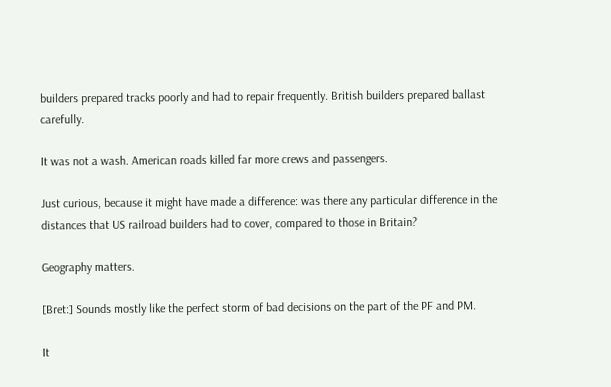builders prepared tracks poorly and had to repair frequently. British builders prepared ballast carefully.

It was not a wash. American roads killed far more crews and passengers.

Just curious, because it might have made a difference: was there any particular difference in the distances that US railroad builders had to cover, compared to those in Britain?

Geography matters.

[Bret:] Sounds mostly like the perfect storm of bad decisions on the part of the PF and PM.

It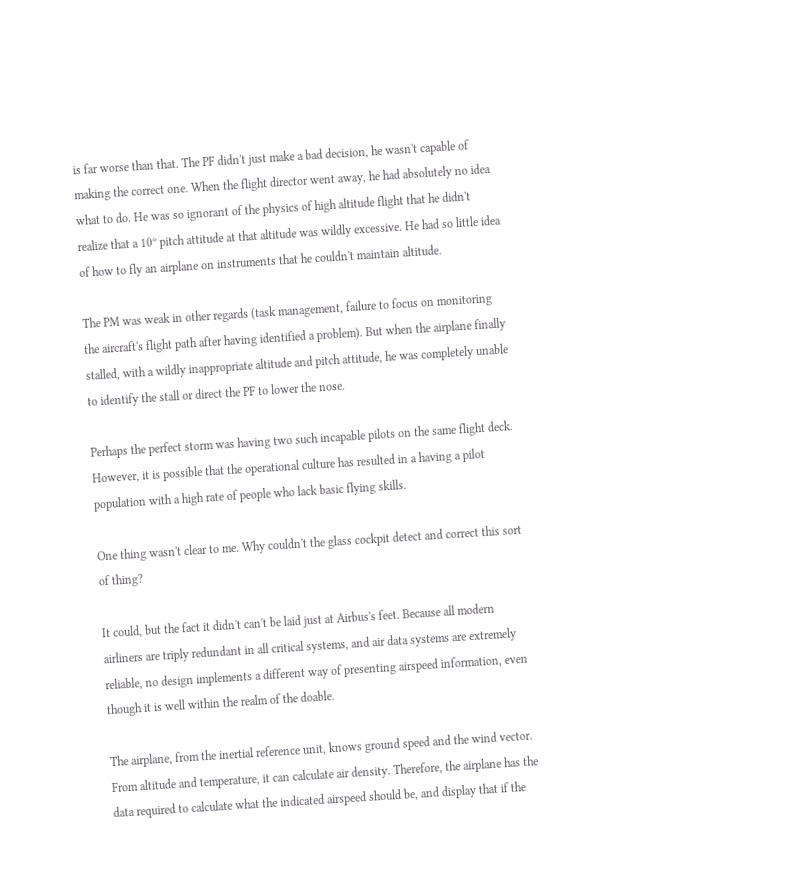is far worse than that. The PF didn't just make a bad decision, he wasn't capable of making the correct one. When the flight director went away, he had absolutely no idea what to do. He was so ignorant of the physics of high altitude flight that he didn't realize that a 10º pitch attitude at that altitude was wildly excessive. He had so little idea of how to fly an airplane on instruments that he couldn't maintain altitude.

The PM was weak in other regards (task management, failure to focus on monitoring the aircraft's flight path after having identified a problem). But when the airplane finally stalled, with a wildly inappropriate altitude and pitch attitude, he was completely unable to identify the stall or direct the PF to lower the nose.

Perhaps the perfect storm was having two such incapable pilots on the same flight deck. However, it is possible that the operational culture has resulted in a having a pilot population with a high rate of people who lack basic flying skills.

One thing wasn't clear to me. Why couldn't the glass cockpit detect and correct this sort of thing?

It could, but the fact it didn't can't be laid just at Airbus's feet. Because all modern airliners are triply redundant in all critical systems, and air data systems are extremely reliable, no design implements a different way of presenting airspeed information, even though it is well within the realm of the doable.

The airplane, from the inertial reference unit, knows ground speed and the wind vector. From altitude and temperature, it can calculate air density. Therefore, the airplane has the data required to calculate what the indicated airspeed should be, and display that if the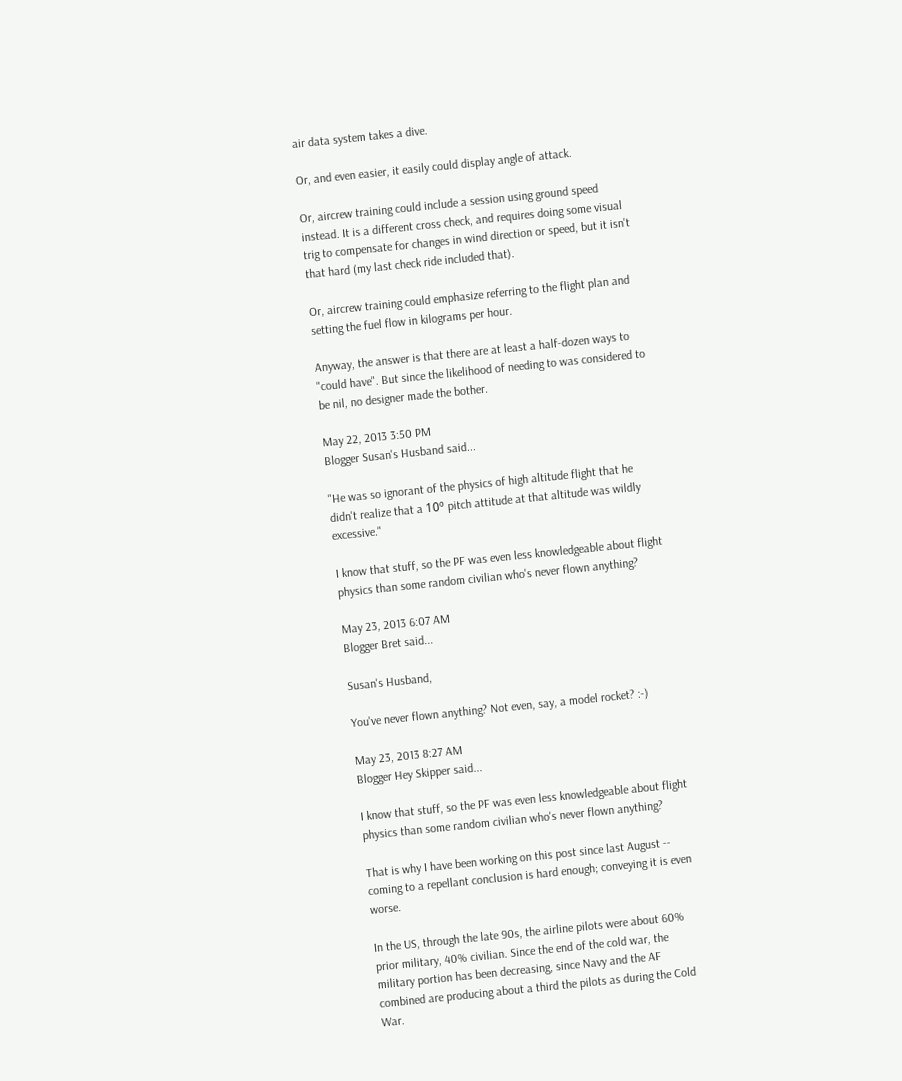air data system takes a dive.

Or, and even easier, it easily could display angle of attack.

Or, aircrew training could include a session using ground speed instead. It is a different cross check, and requires doing some visual trig to compensate for changes in wind direction or speed, but it isn't that hard (my last check ride included that).

Or, aircrew training could emphasize referring to the flight plan and setting the fuel flow in kilograms per hour.

Anyway, the answer is that there are at least a half-dozen ways to "could have". But since the likelihood of needing to was considered to be nil, no designer made the bother.

May 22, 2013 3:50 PM
Blogger Susan's Husband said...

"He was so ignorant of the physics of high altitude flight that he didn't realize that a 10º pitch attitude at that altitude was wildly excessive."

I know that stuff, so the PF was even less knowledgeable about flight physics than some random civilian who's never flown anything?

May 23, 2013 6:07 AM
Blogger Bret said...

Susan's Husband,

You've never flown anything? Not even, say, a model rocket? :-)

May 23, 2013 8:27 AM
Blogger Hey Skipper said...

I know that stuff, so the PF was even less knowledgeable about flight physics than some random civilian who's never flown anything?

That is why I have been working on this post since last August -- coming to a repellant conclusion is hard enough; conveying it is even worse.

In the US, through the late 90s, the airline pilots were about 60% prior military, 40% civilian. Since the end of the cold war, the military portion has been decreasing, since Navy and the AF combined are producing about a third the pilots as during the Cold War.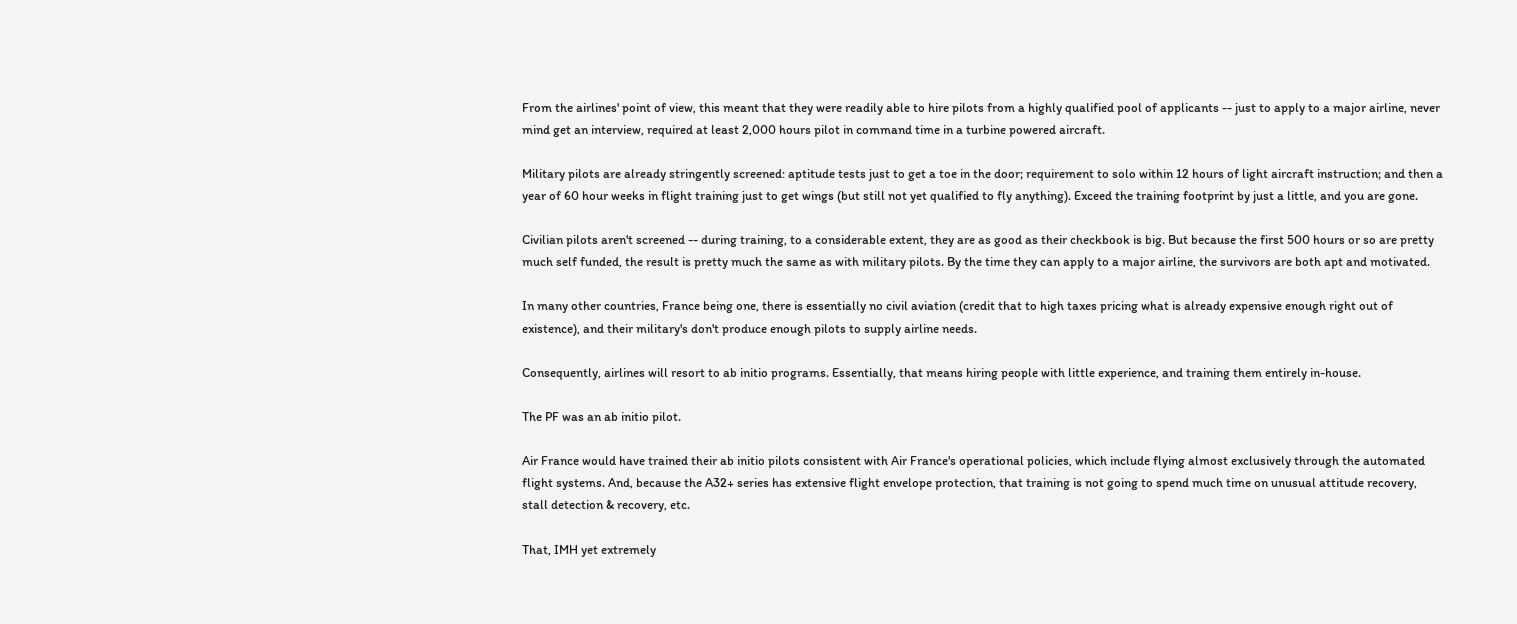From the airlines' point of view, this meant that they were readily able to hire pilots from a highly qualified pool of applicants -- just to apply to a major airline, never mind get an interview, required at least 2,000 hours pilot in command time in a turbine powered aircraft.

Military pilots are already stringently screened: aptitude tests just to get a toe in the door; requirement to solo within 12 hours of light aircraft instruction; and then a year of 60 hour weeks in flight training just to get wings (but still not yet qualified to fly anything). Exceed the training footprint by just a little, and you are gone.

Civilian pilots aren't screened -- during training, to a considerable extent, they are as good as their checkbook is big. But because the first 500 hours or so are pretty much self funded, the result is pretty much the same as with military pilots. By the time they can apply to a major airline, the survivors are both apt and motivated.

In many other countries, France being one, there is essentially no civil aviation (credit that to high taxes pricing what is already expensive enough right out of existence), and their military's don't produce enough pilots to supply airline needs.

Consequently, airlines will resort to ab initio programs. Essentially, that means hiring people with little experience, and training them entirely in-house.

The PF was an ab initio pilot.

Air France would have trained their ab initio pilots consistent with Air France's operational policies, which include flying almost exclusively through the automated flight systems. And, because the A32+ series has extensive flight envelope protection, that training is not going to spend much time on unusual attitude recovery, stall detection & recovery, etc.

That, IMH yet extremely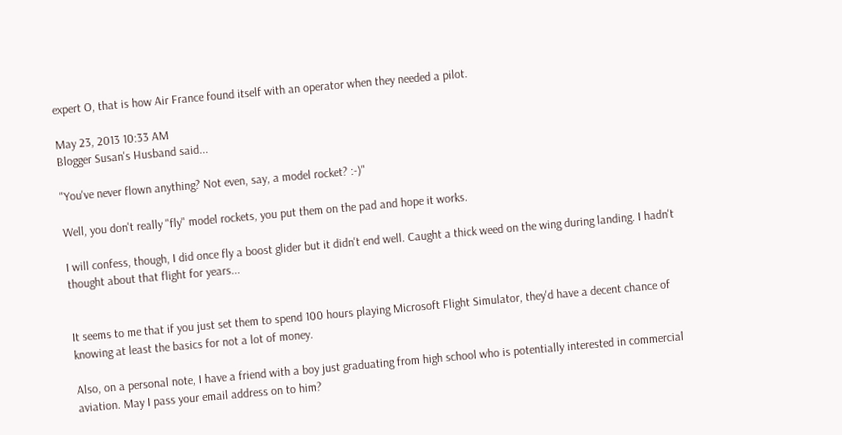expert O, that is how Air France found itself with an operator when they needed a pilot.

May 23, 2013 10:33 AM
Blogger Susan's Husband said...

"You've never flown anything? Not even, say, a model rocket? :-)"

Well, you don't really "fly" model rockets, you put them on the pad and hope it works.

I will confess, though, I did once fly a boost glider but it didn't end well. Caught a thick weed on the wing during landing. I hadn't thought about that flight for years...


It seems to me that if you just set them to spend 100 hours playing Microsoft Flight Simulator, they'd have a decent chance of knowing at least the basics for not a lot of money.

Also, on a personal note, I have a friend with a boy just graduating from high school who is potentially interested in commercial aviation. May I pass your email address on to him?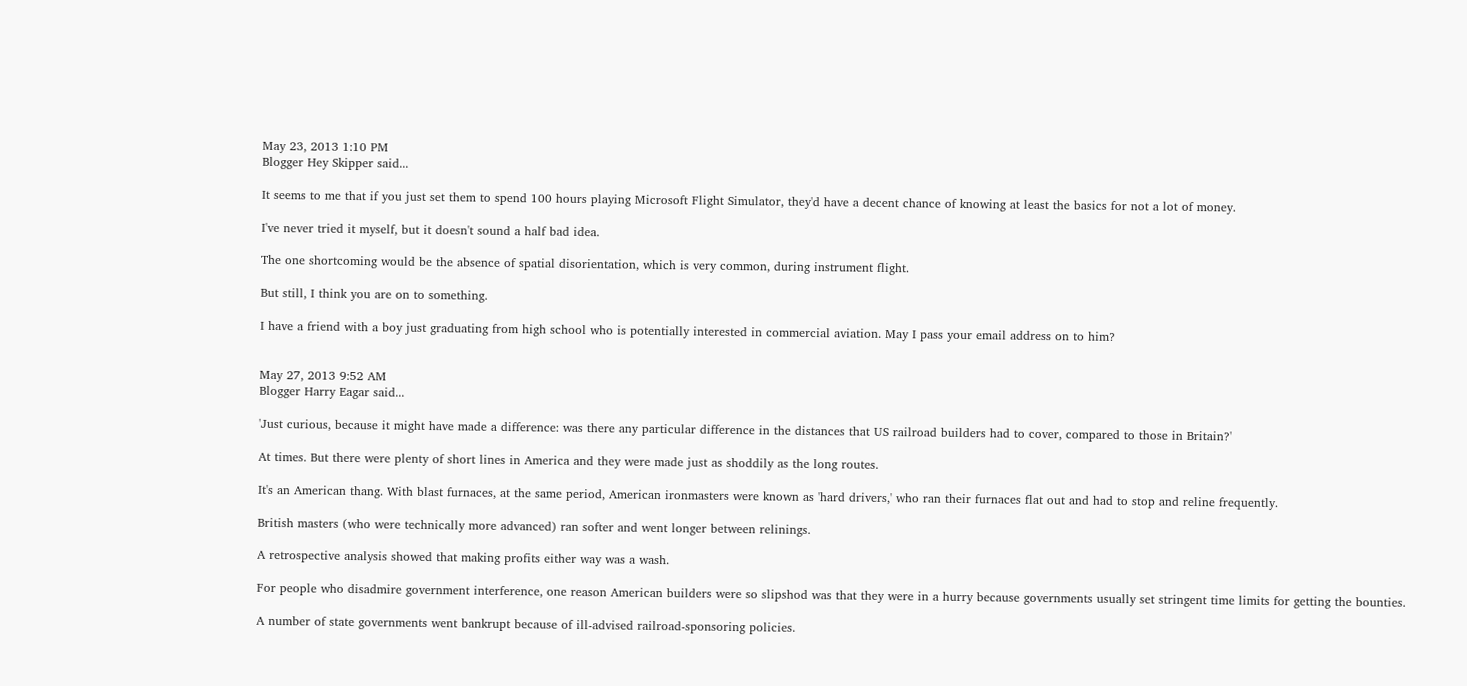May 23, 2013 1:10 PM
Blogger Hey Skipper said...

It seems to me that if you just set them to spend 100 hours playing Microsoft Flight Simulator, they'd have a decent chance of knowing at least the basics for not a lot of money.

I've never tried it myself, but it doesn't sound a half bad idea.

The one shortcoming would be the absence of spatial disorientation, which is very common, during instrument flight.

But still, I think you are on to something.

I have a friend with a boy just graduating from high school who is potentially interested in commercial aviation. May I pass your email address on to him?


May 27, 2013 9:52 AM
Blogger Harry Eagar said...

'Just curious, because it might have made a difference: was there any particular difference in the distances that US railroad builders had to cover, compared to those in Britain?'

At times. But there were plenty of short lines in America and they were made just as shoddily as the long routes.

It's an American thang. With blast furnaces, at the same period, American ironmasters were known as 'hard drivers,' who ran their furnaces flat out and had to stop and reline frequently.

British masters (who were technically more advanced) ran softer and went longer between relinings.

A retrospective analysis showed that making profits either way was a wash.

For people who disadmire government interference, one reason American builders were so slipshod was that they were in a hurry because governments usually set stringent time limits for getting the bounties.

A number of state governments went bankrupt because of ill-advised railroad-sponsoring policies.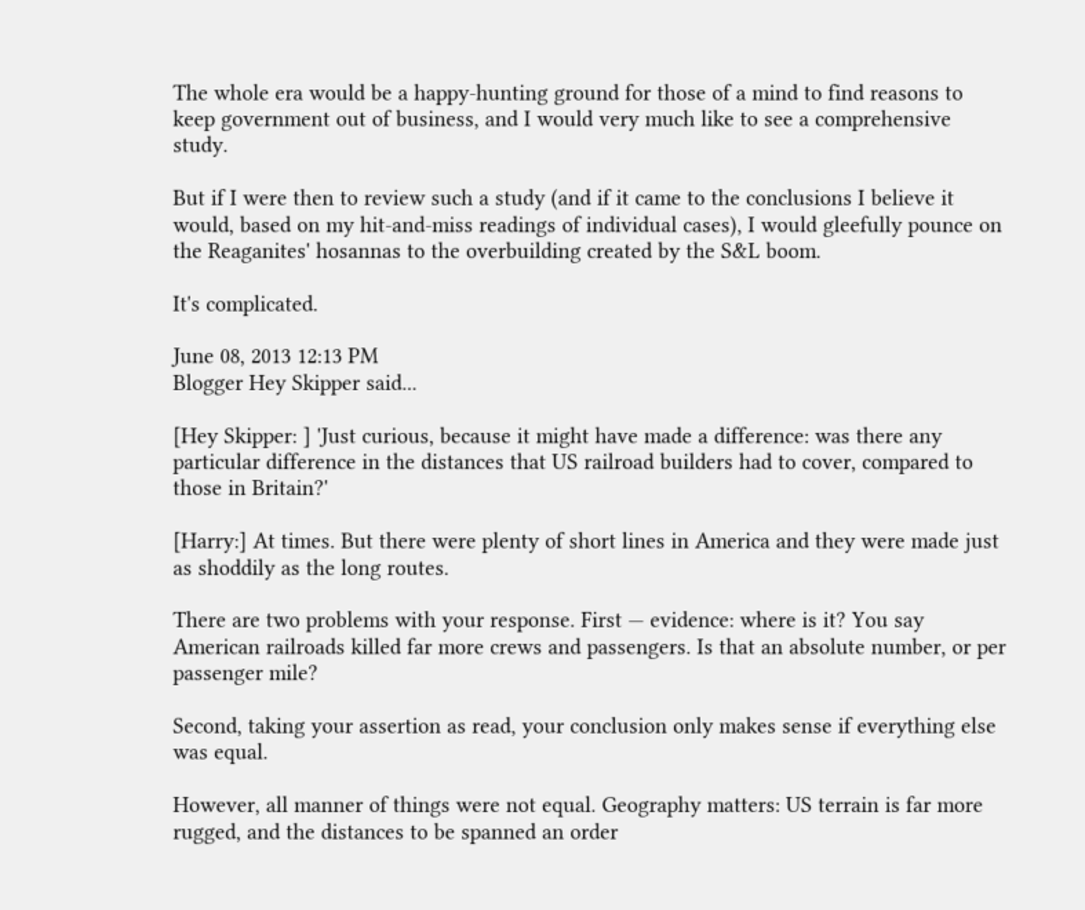The whole era would be a happy-hunting ground for those of a mind to find reasons to keep government out of business, and I would very much like to see a comprehensive study.

But if I were then to review such a study (and if it came to the conclusions I believe it would, based on my hit-and-miss readings of individual cases), I would gleefully pounce on the Reaganites' hosannas to the overbuilding created by the S&L boom.

It's complicated.

June 08, 2013 12:13 PM
Blogger Hey Skipper said...

[Hey Skipper: ] 'Just curious, because it might have made a difference: was there any particular difference in the distances that US railroad builders had to cover, compared to those in Britain?'

[Harry:] At times. But there were plenty of short lines in America and they were made just as shoddily as the long routes.

There are two problems with your response. First — evidence: where is it? You say American railroads killed far more crews and passengers. Is that an absolute number, or per passenger mile?

Second, taking your assertion as read, your conclusion only makes sense if everything else was equal.

However, all manner of things were not equal. Geography matters: US terrain is far more rugged, and the distances to be spanned an order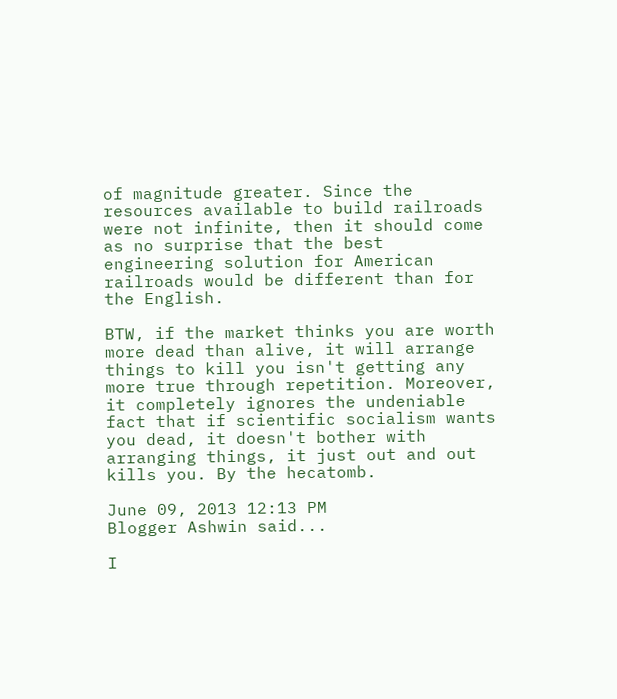of magnitude greater. Since the resources available to build railroads were not infinite, then it should come as no surprise that the best engineering solution for American railroads would be different than for the English.

BTW, if the market thinks you are worth more dead than alive, it will arrange things to kill you isn't getting any more true through repetition. Moreover, it completely ignores the undeniable fact that if scientific socialism wants you dead, it doesn't bother with arranging things, it just out and out kills you. By the hecatomb.

June 09, 2013 12:13 PM
Blogger Ashwin said...

I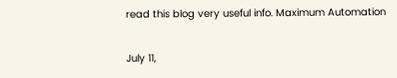read this blog very useful info. Maximum Automation

July 11,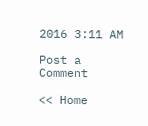2016 3:11 AM

Post a Comment

<< Home